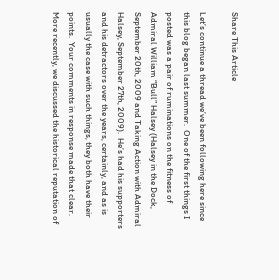Share This Article

Let’s continue a thread we’ve been following here since this blog began last summer.  One of the first things I posted was a pair of ruminations on the fitness of Admiral William “Bull” Halsey (Halsey in the Dock, September 20th, 2009 and Taking Action with Admiral Halsey, September 27th, 2009).  He’s had his supporters and his detractors over the years, certainly, and as is usually the case with such things, they both have their points.  Your comments in response made that clear.  More recently, we discussed the historical reputation of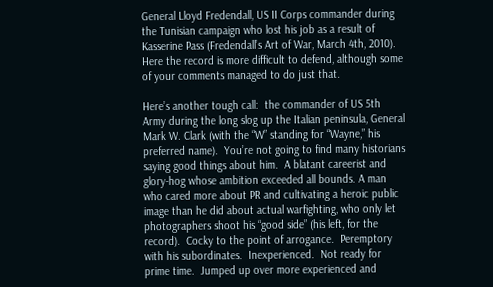General Lloyd Fredendall, US II Corps commander during the Tunisian campaign who lost his job as a result of Kasserine Pass (Fredendall’s Art of War, March 4th, 2010).  Here the record is more difficult to defend, although some of your comments managed to do just that.

Here’s another tough call:  the commander of US 5th Army during the long slog up the Italian peninsula, General Mark W. Clark (with the “W” standing for “Wayne,” his preferred name).  You’re not going to find many historians saying good things about him.  A blatant careerist and glory-hog whose ambition exceeded all bounds. A man who cared more about PR and cultivating a heroic public image than he did about actual warfighting, who only let photographers shoot his “good side” (his left, for the record).  Cocky to the point of arrogance.  Peremptory with his subordinates.  Inexperienced.  Not ready for prime time.  Jumped up over more experienced and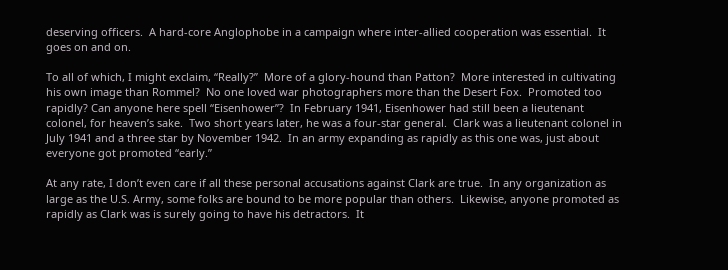deserving officers.  A hard-core Anglophobe in a campaign where inter-allied cooperation was essential.  It goes on and on.

To all of which, I might exclaim, “Really?”  More of a glory-hound than Patton?  More interested in cultivating his own image than Rommel?  No one loved war photographers more than the Desert Fox.  Promoted too rapidly? Can anyone here spell “Eisenhower”?  In February 1941, Eisenhower had still been a lieutenant colonel, for heaven’s sake.  Two short years later, he was a four-star general.  Clark was a lieutenant colonel in July 1941 and a three star by November 1942.  In an army expanding as rapidly as this one was, just about everyone got promoted “early.”

At any rate, I don’t even care if all these personal accusations against Clark are true.  In any organization as large as the U.S. Army, some folks are bound to be more popular than others.  Likewise, anyone promoted as rapidly as Clark was is surely going to have his detractors.  It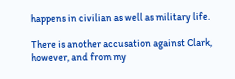happens in civilian as well as military life.

There is another accusation against Clark, however, and from my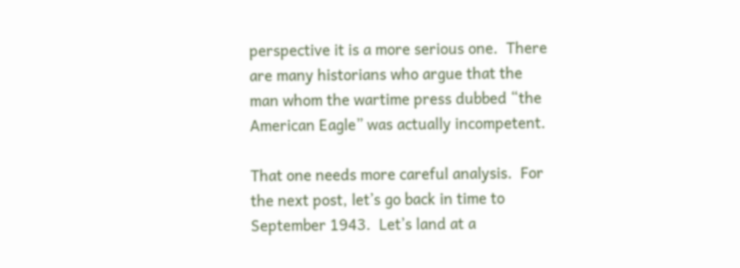perspective it is a more serious one.  There are many historians who argue that the man whom the wartime press dubbed “the American Eagle” was actually incompetent.

That one needs more careful analysis.  For the next post, let’s go back in time to September 1943.  Let’s land at a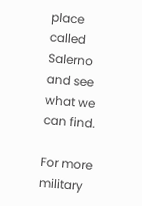place called Salerno and see what we can find.

For more military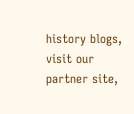history blogs, visit our partner site,